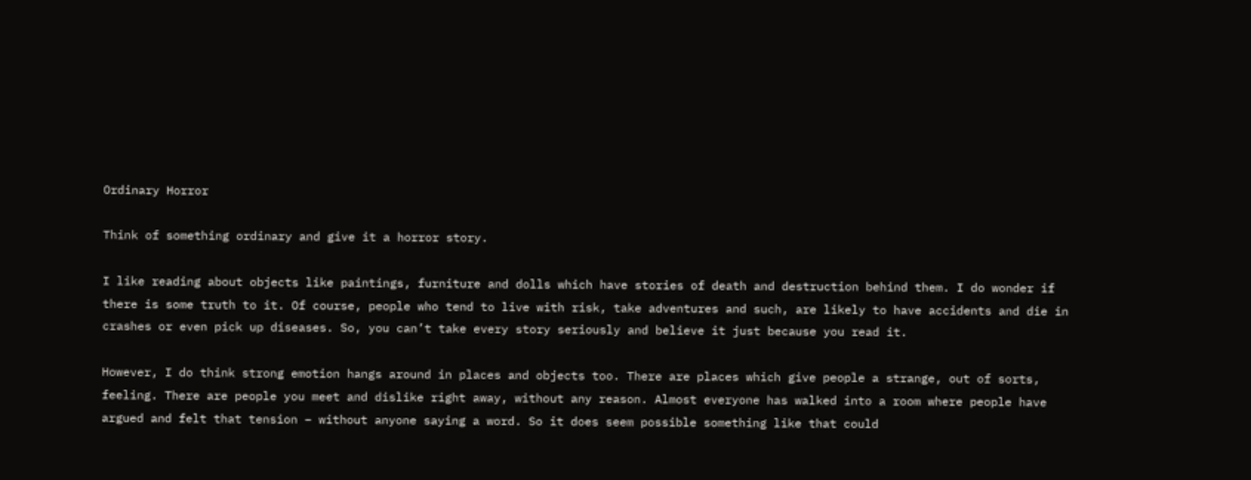Ordinary Horror

Think of something ordinary and give it a horror story.

I like reading about objects like paintings, furniture and dolls which have stories of death and destruction behind them. I do wonder if there is some truth to it. Of course, people who tend to live with risk, take adventures and such, are likely to have accidents and die in crashes or even pick up diseases. So, you can’t take every story seriously and believe it just because you read it.

However, I do think strong emotion hangs around in places and objects too. There are places which give people a strange, out of sorts, feeling. There are people you meet and dislike right away, without any reason. Almost everyone has walked into a room where people have argued and felt that tension – without anyone saying a word. So it does seem possible something like that could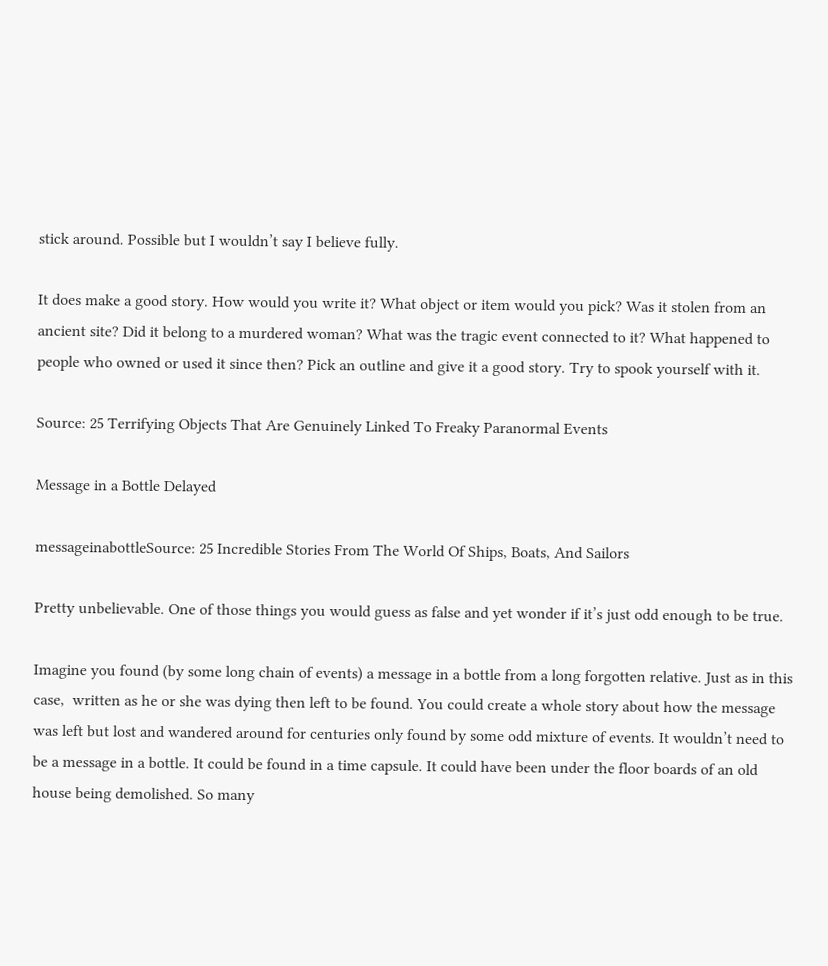stick around. Possible but I wouldn’t say I believe fully.

It does make a good story. How would you write it? What object or item would you pick? Was it stolen from an ancient site? Did it belong to a murdered woman? What was the tragic event connected to it? What happened to people who owned or used it since then? Pick an outline and give it a good story. Try to spook yourself with it.

Source: 25 Terrifying Objects That Are Genuinely Linked To Freaky Paranormal Events

Message in a Bottle Delayed

messageinabottleSource: 25 Incredible Stories From The World Of Ships, Boats, And Sailors

Pretty unbelievable. One of those things you would guess as false and yet wonder if it’s just odd enough to be true.

Imagine you found (by some long chain of events) a message in a bottle from a long forgotten relative. Just as in this case,  written as he or she was dying then left to be found. You could create a whole story about how the message was left but lost and wandered around for centuries only found by some odd mixture of events. It wouldn’t need to be a message in a bottle. It could be found in a time capsule. It could have been under the floor boards of an old house being demolished. So many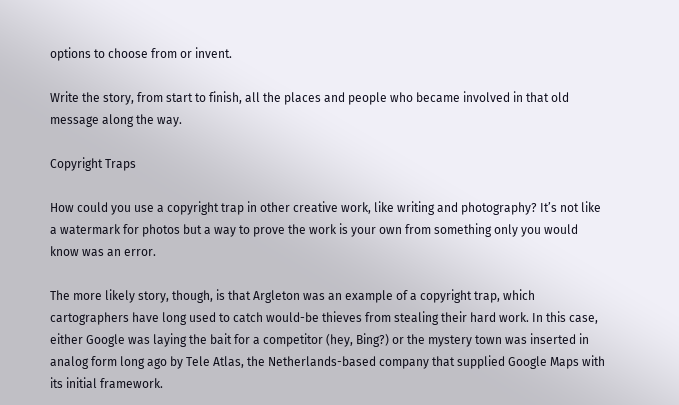options to choose from or invent.

Write the story, from start to finish, all the places and people who became involved in that old message along the way.

Copyright Traps

How could you use a copyright trap in other creative work, like writing and photography? It’s not like a watermark for photos but a way to prove the work is your own from something only you would know was an error.

The more likely story, though, is that Argleton was an example of a copyright trap, which cartographers have long used to catch would-be thieves from stealing their hard work. In this case, either Google was laying the bait for a competitor (hey, Bing?) or the mystery town was inserted in analog form long ago by Tele Atlas, the Netherlands-based company that supplied Google Maps with its initial framework.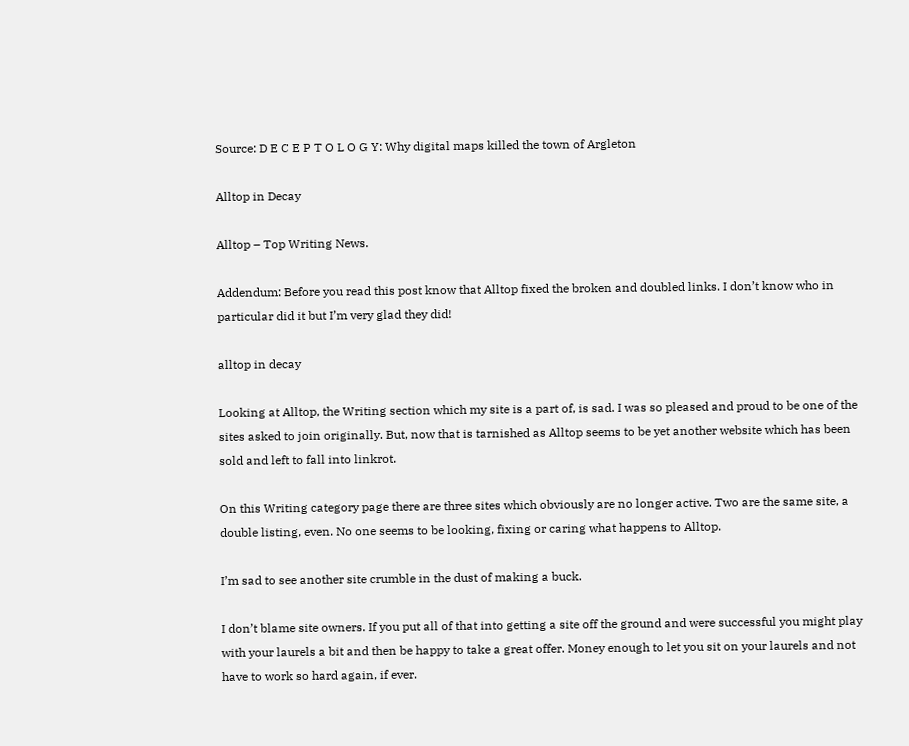Source: D E C E P T O L O G Y: Why digital maps killed the town of Argleton

Alltop in Decay

Alltop – Top Writing News.

Addendum: Before you read this post know that Alltop fixed the broken and doubled links. I don’t know who in particular did it but I’m very glad they did!

alltop in decay

Looking at Alltop, the Writing section which my site is a part of, is sad. I was so pleased and proud to be one of the sites asked to join originally. But, now that is tarnished as Alltop seems to be yet another website which has been sold and left to fall into linkrot.

On this Writing category page there are three sites which obviously are no longer active. Two are the same site, a double listing, even. No one seems to be looking, fixing or caring what happens to Alltop.

I’m sad to see another site crumble in the dust of making a buck.

I don’t blame site owners. If you put all of that into getting a site off the ground and were successful you might play with your laurels a bit and then be happy to take a great offer. Money enough to let you sit on your laurels and not have to work so hard again, if ever.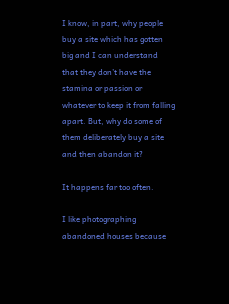I know, in part, why people buy a site which has gotten big and I can understand that they don’t have the stamina or passion or whatever to keep it from falling apart. But, why do some of them deliberately buy a site and then abandon it?

It happens far too often.

I like photographing abandoned houses because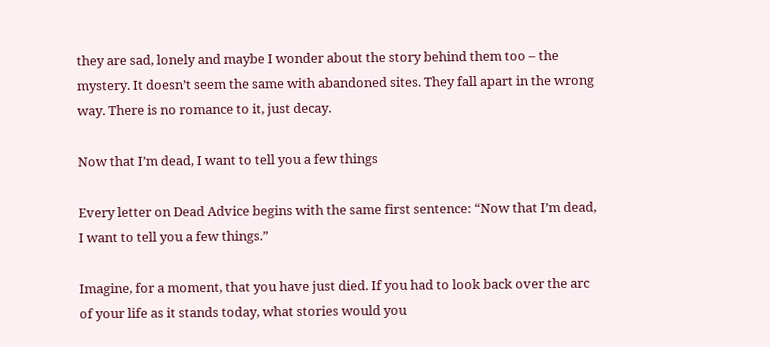they are sad, lonely and maybe I wonder about the story behind them too – the mystery. It doesn’t seem the same with abandoned sites. They fall apart in the wrong way. There is no romance to it, just decay.

Now that I’m dead, I want to tell you a few things

Every letter on Dead Advice begins with the same first sentence: “Now that I’m dead, I want to tell you a few things.”

Imagine, for a moment, that you have just died. If you had to look back over the arc of your life as it stands today, what stories would you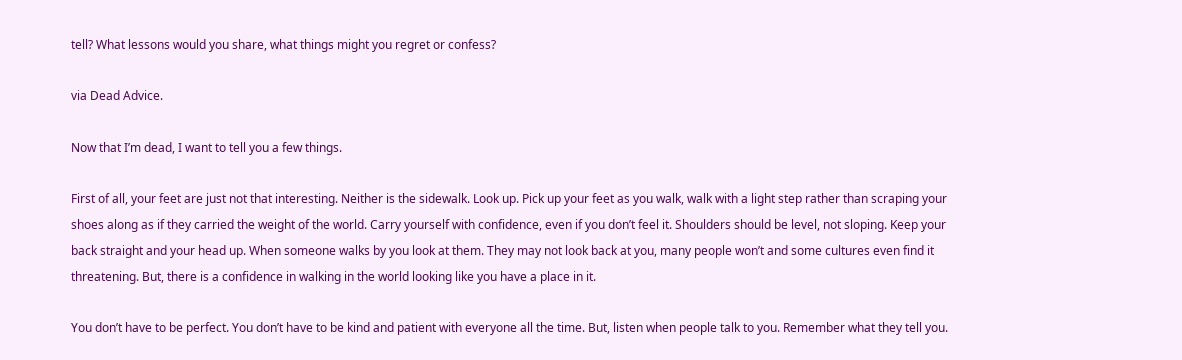tell? What lessons would you share, what things might you regret or confess?

via Dead Advice.

Now that I’m dead, I want to tell you a few things.

First of all, your feet are just not that interesting. Neither is the sidewalk. Look up. Pick up your feet as you walk, walk with a light step rather than scraping your shoes along as if they carried the weight of the world. Carry yourself with confidence, even if you don’t feel it. Shoulders should be level, not sloping. Keep your back straight and your head up. When someone walks by you look at them. They may not look back at you, many people won’t and some cultures even find it threatening. But, there is a confidence in walking in the world looking like you have a place in it.

You don’t have to be perfect. You don’t have to be kind and patient with everyone all the time. But, listen when people talk to you. Remember what they tell you.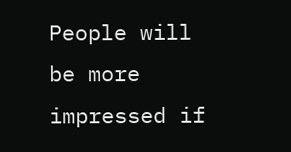People will be more impressed if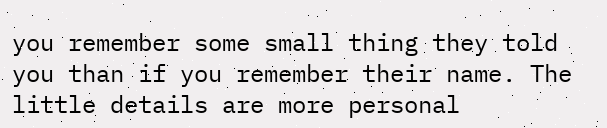you remember some small thing they told you than if you remember their name. The little details are more personal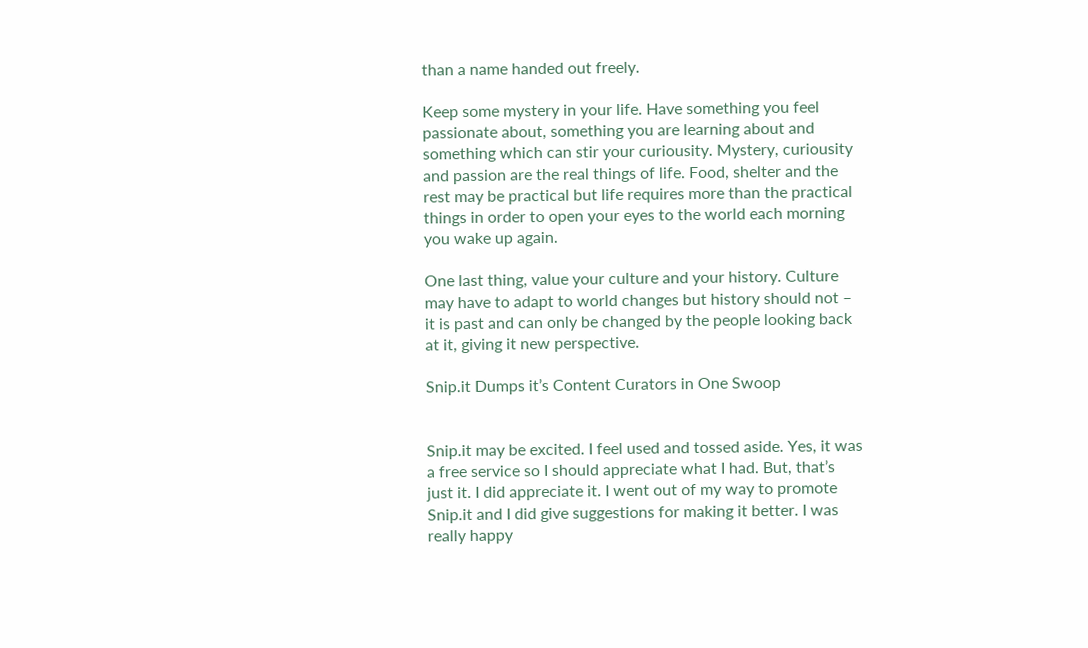than a name handed out freely.

Keep some mystery in your life. Have something you feel passionate about, something you are learning about and something which can stir your curiousity. Mystery, curiousity and passion are the real things of life. Food, shelter and the rest may be practical but life requires more than the practical things in order to open your eyes to the world each morning you wake up again.

One last thing, value your culture and your history. Culture may have to adapt to world changes but history should not – it is past and can only be changed by the people looking back at it, giving it new perspective.

Snip.it Dumps it’s Content Curators in One Swoop


Snip.it may be excited. I feel used and tossed aside. Yes, it was a free service so I should appreciate what I had. But, that’s just it. I did appreciate it. I went out of my way to promote Snip.it and I did give suggestions for making it better. I was really happy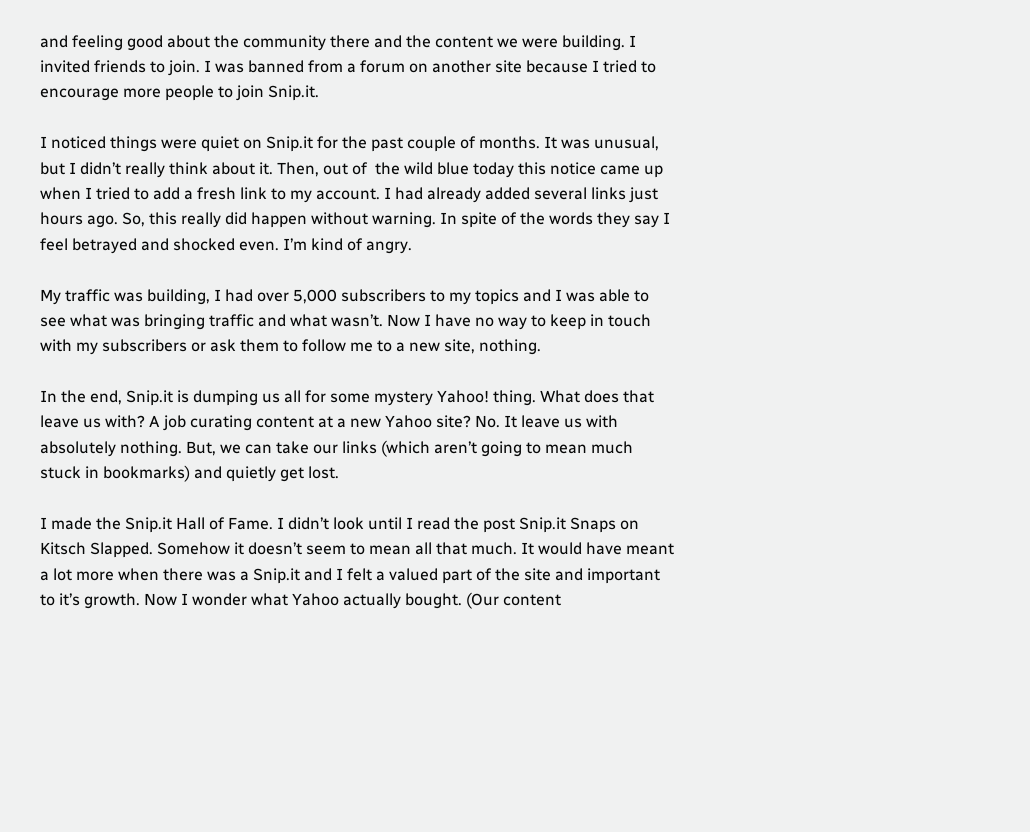and feeling good about the community there and the content we were building. I invited friends to join. I was banned from a forum on another site because I tried to encourage more people to join Snip.it.

I noticed things were quiet on Snip.it for the past couple of months. It was unusual, but I didn’t really think about it. Then, out of  the wild blue today this notice came up when I tried to add a fresh link to my account. I had already added several links just hours ago. So, this really did happen without warning. In spite of the words they say I feel betrayed and shocked even. I’m kind of angry.

My traffic was building, I had over 5,000 subscribers to my topics and I was able to see what was bringing traffic and what wasn’t. Now I have no way to keep in touch with my subscribers or ask them to follow me to a new site, nothing.

In the end, Snip.it is dumping us all for some mystery Yahoo! thing. What does that leave us with? A job curating content at a new Yahoo site? No. It leave us with absolutely nothing. But, we can take our links (which aren’t going to mean much stuck in bookmarks) and quietly get lost.

I made the Snip.it Hall of Fame. I didn’t look until I read the post Snip.it Snaps on Kitsch Slapped. Somehow it doesn’t seem to mean all that much. It would have meant a lot more when there was a Snip.it and I felt a valued part of the site and important to it’s growth. Now I wonder what Yahoo actually bought. (Our content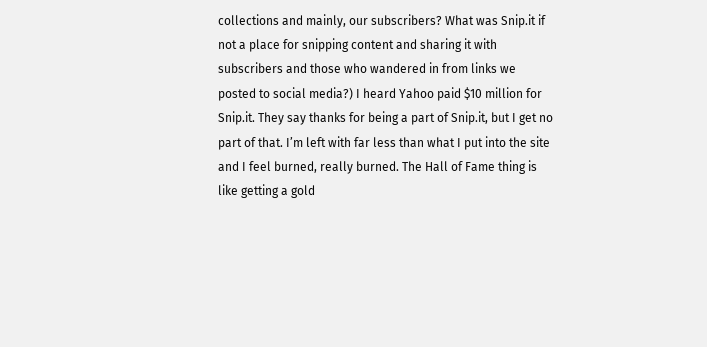collections and mainly, our subscribers? What was Snip.it if not a place for snipping content and sharing it with subscribers and those who wandered in from links we posted to social media?) I heard Yahoo paid $10 million for Snip.it. They say thanks for being a part of Snip.it, but I get no part of that. I’m left with far less than what I put into the site and I feel burned, really burned. The Hall of Fame thing is like getting a gold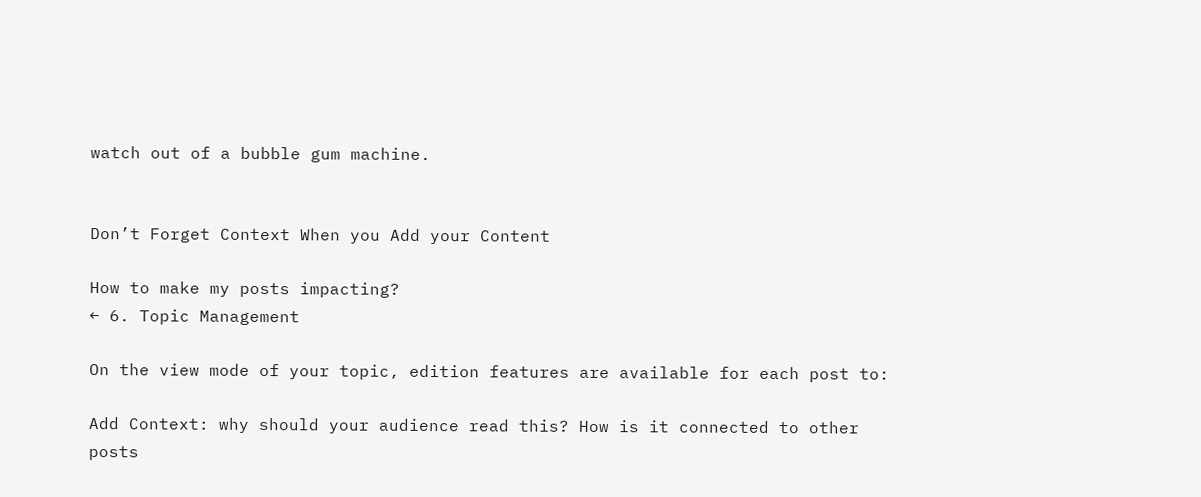watch out of a bubble gum machine.


Don’t Forget Context When you Add your Content

How to make my posts impacting?
← 6. Topic Management

On the view mode of your topic, edition features are available for each post to:

Add Context: why should your audience read this? How is it connected to other posts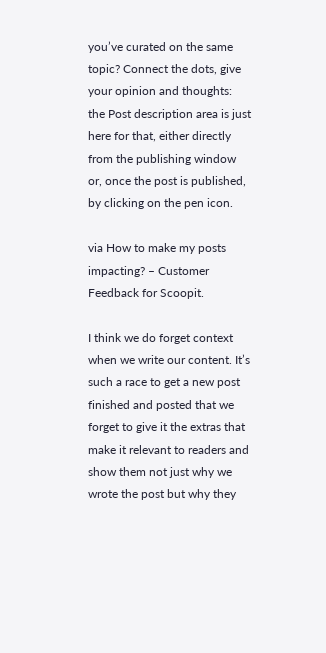you’ve curated on the same topic? Connect the dots, give your opinion and thoughts: the Post description area is just here for that, either directly from the publishing window or, once the post is published, by clicking on the pen icon.

via How to make my posts impacting? – Customer Feedback for Scoopit.

I think we do forget context when we write our content. It’s such a race to get a new post finished and posted that we forget to give it the extras that make it relevant to readers and show them not just why we wrote the post but why they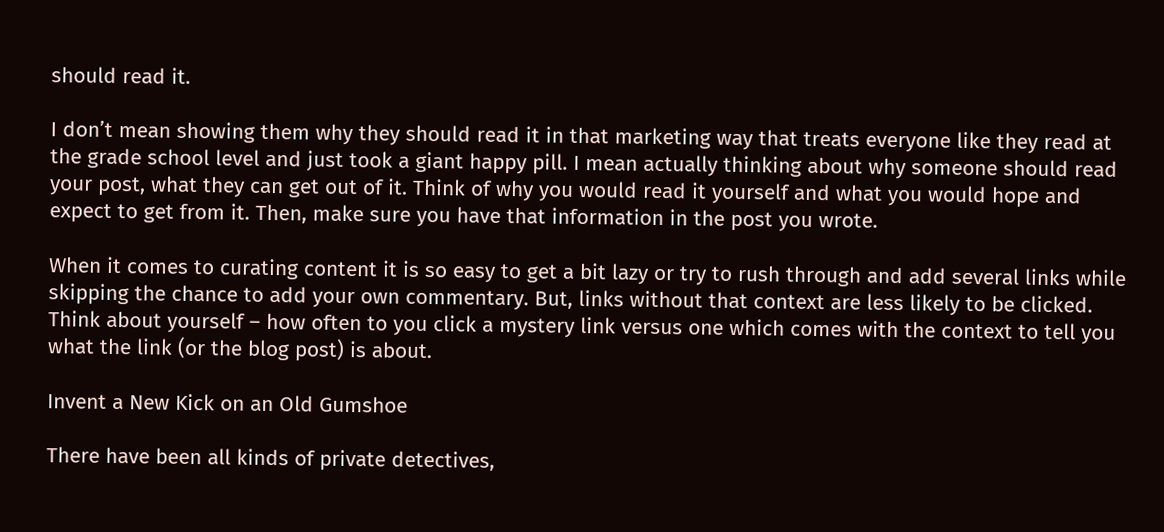should read it.

I don’t mean showing them why they should read it in that marketing way that treats everyone like they read at the grade school level and just took a giant happy pill. I mean actually thinking about why someone should read your post, what they can get out of it. Think of why you would read it yourself and what you would hope and expect to get from it. Then, make sure you have that information in the post you wrote.

When it comes to curating content it is so easy to get a bit lazy or try to rush through and add several links while skipping the chance to add your own commentary. But, links without that context are less likely to be clicked. Think about yourself – how often to you click a mystery link versus one which comes with the context to tell you what the link (or the blog post) is about.

Invent a New Kick on an Old Gumshoe

There have been all kinds of private detectives,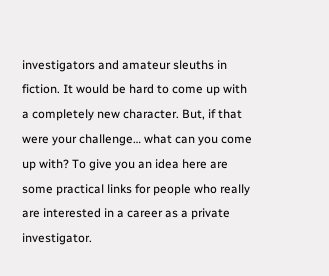investigators and amateur sleuths in fiction. It would be hard to come up with a completely new character. But, if that were your challenge… what can you come up with? To give you an idea here are some practical links for people who really are interested in a career as a private investigator.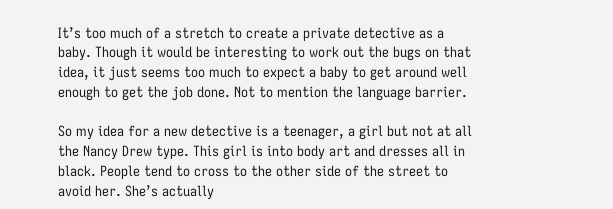It’s too much of a stretch to create a private detective as a baby. Though it would be interesting to work out the bugs on that idea, it just seems too much to expect a baby to get around well enough to get the job done. Not to mention the language barrier.

So my idea for a new detective is a teenager, a girl but not at all the Nancy Drew type. This girl is into body art and dresses all in black. People tend to cross to the other side of the street to avoid her. She’s actually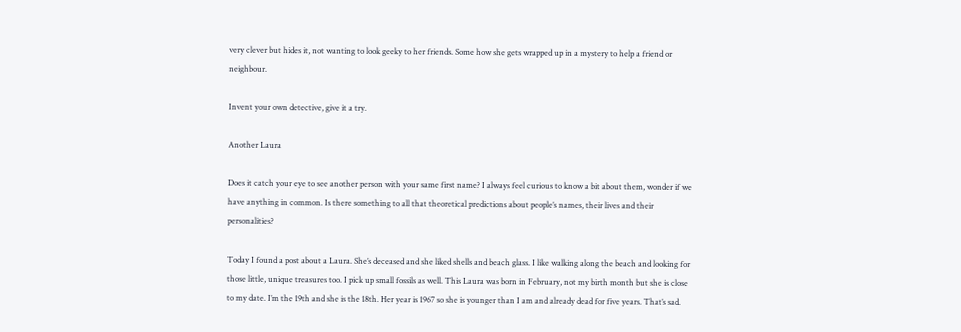very clever but hides it, not wanting to look geeky to her friends. Some how she gets wrapped up in a mystery to help a friend or neighbour.

Invent your own detective, give it a try.

Another Laura

Does it catch your eye to see another person with your same first name? I always feel curious to know a bit about them, wonder if we have anything in common. Is there something to all that theoretical predictions about people’s names, their lives and their personalities?

Today I found a post about a Laura. She’s deceased and she liked shells and beach glass. I like walking along the beach and looking for those little, unique treasures too. I pick up small fossils as well. This Laura was born in February, not my birth month but she is close to my date. I’m the 19th and she is the 18th. Her year is 1967 so she is younger than I am and already dead for five years. That’s sad.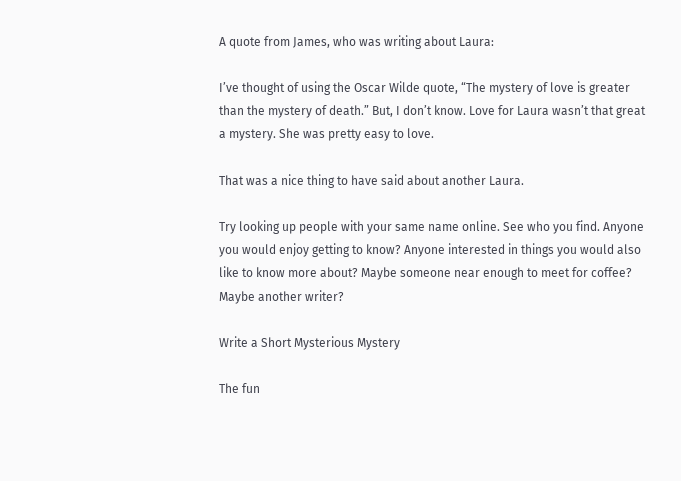A quote from James, who was writing about Laura:

I’ve thought of using the Oscar Wilde quote, “The mystery of love is greater than the mystery of death.” But, I don’t know. Love for Laura wasn’t that great a mystery. She was pretty easy to love.

That was a nice thing to have said about another Laura.

Try looking up people with your same name online. See who you find. Anyone you would enjoy getting to know? Anyone interested in things you would also like to know more about? Maybe someone near enough to meet for coffee? Maybe another writer?

Write a Short Mysterious Mystery

The fun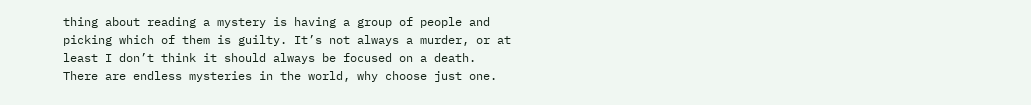thing about reading a mystery is having a group of people and picking which of them is guilty. It’s not always a murder, or at least I don’t think it should always be focused on a death. There are endless mysteries in the world, why choose just one.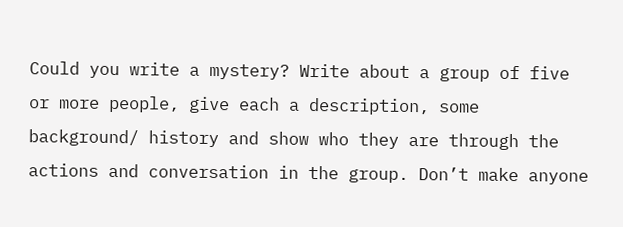Could you write a mystery? Write about a group of five or more people, give each a description, some background/ history and show who they are through the actions and conversation in the group. Don’t make anyone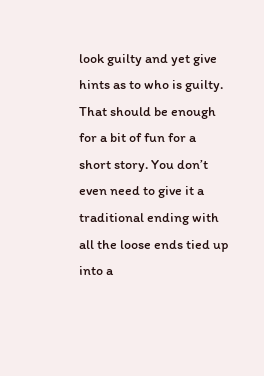look guilty and yet give hints as to who is guilty. That should be enough for a bit of fun for a short story. You don’t even need to give it a traditional ending with all the loose ends tied up into a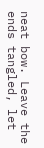neat bow. Leave the ends tangled, let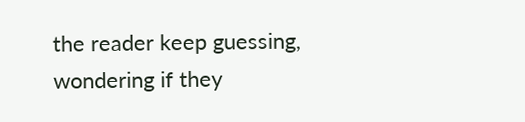the reader keep guessing, wondering if they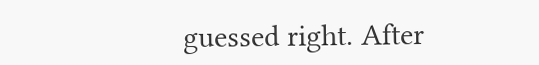guessed right. After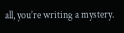all, you’re writing a mystery.